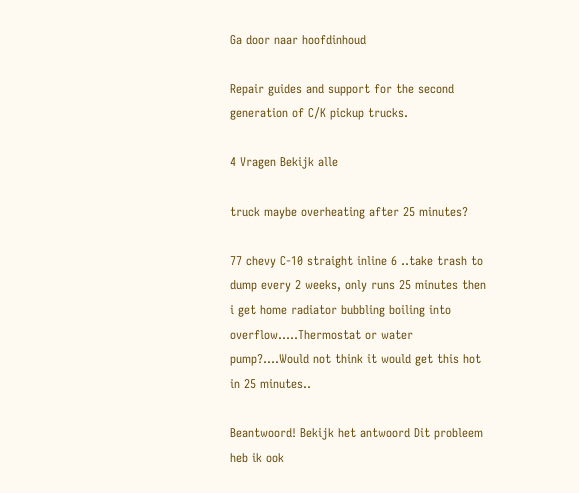Ga door naar hoofdinhoud

Repair guides and support for the second generation of C/K pickup trucks.

4 Vragen Bekijk alle

truck maybe overheating after 25 minutes?

77 chevy C-10 straight inline 6 ..take trash to dump every 2 weeks, only runs 25 minutes then i get home radiator bubbling boiling into overflow.....Thermostat or water pump?....Would not think it would get this hot in 25 minutes..

Beantwoord! Bekijk het antwoord Dit probleem heb ik ook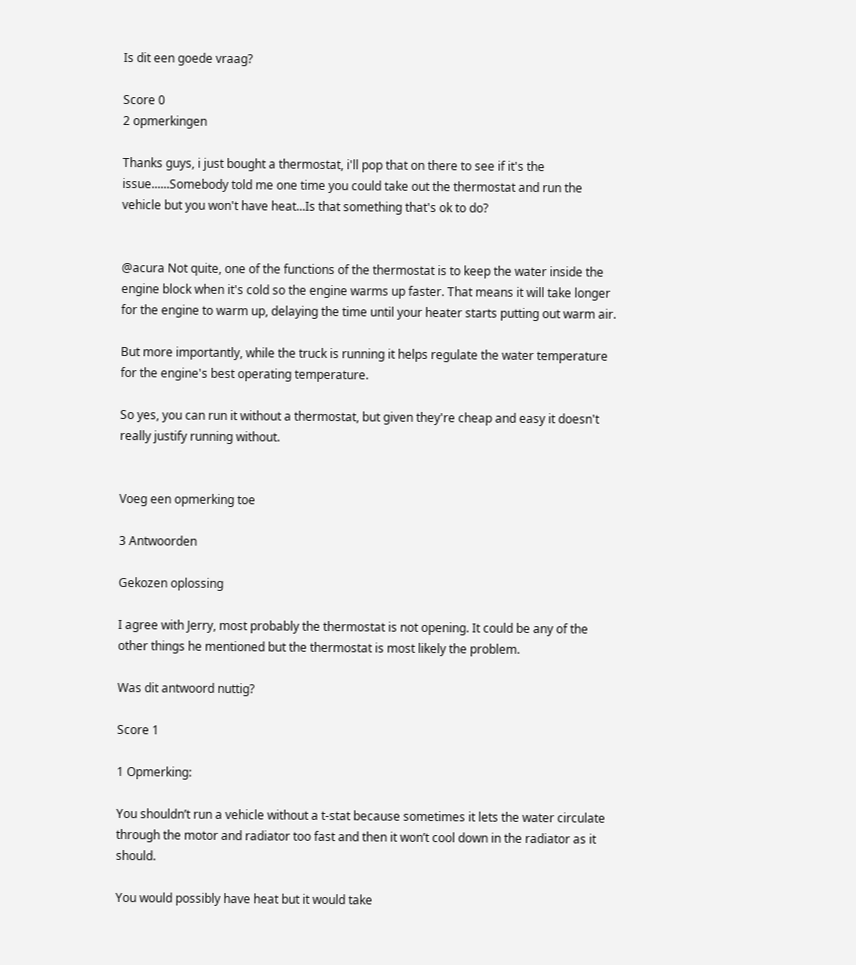Is dit een goede vraag?

Score 0
2 opmerkingen

Thanks guys, i just bought a thermostat, i'll pop that on there to see if it's the issue......Somebody told me one time you could take out the thermostat and run the vehicle but you won't have heat...Is that something that's ok to do?


@acura Not quite, one of the functions of the thermostat is to keep the water inside the engine block when it's cold so the engine warms up faster. That means it will take longer for the engine to warm up, delaying the time until your heater starts putting out warm air.

But more importantly, while the truck is running it helps regulate the water temperature for the engine's best operating temperature.

So yes, you can run it without a thermostat, but given they're cheap and easy it doesn't really justify running without.


Voeg een opmerking toe

3 Antwoorden

Gekozen oplossing

I agree with Jerry, most probably the thermostat is not opening. It could be any of the other things he mentioned but the thermostat is most likely the problem.

Was dit antwoord nuttig?

Score 1

1 Opmerking:

You shouldn’t run a vehicle without a t-stat because sometimes it lets the water circulate through the motor and radiator too fast and then it won’t cool down in the radiator as it should.

You would possibly have heat but it would take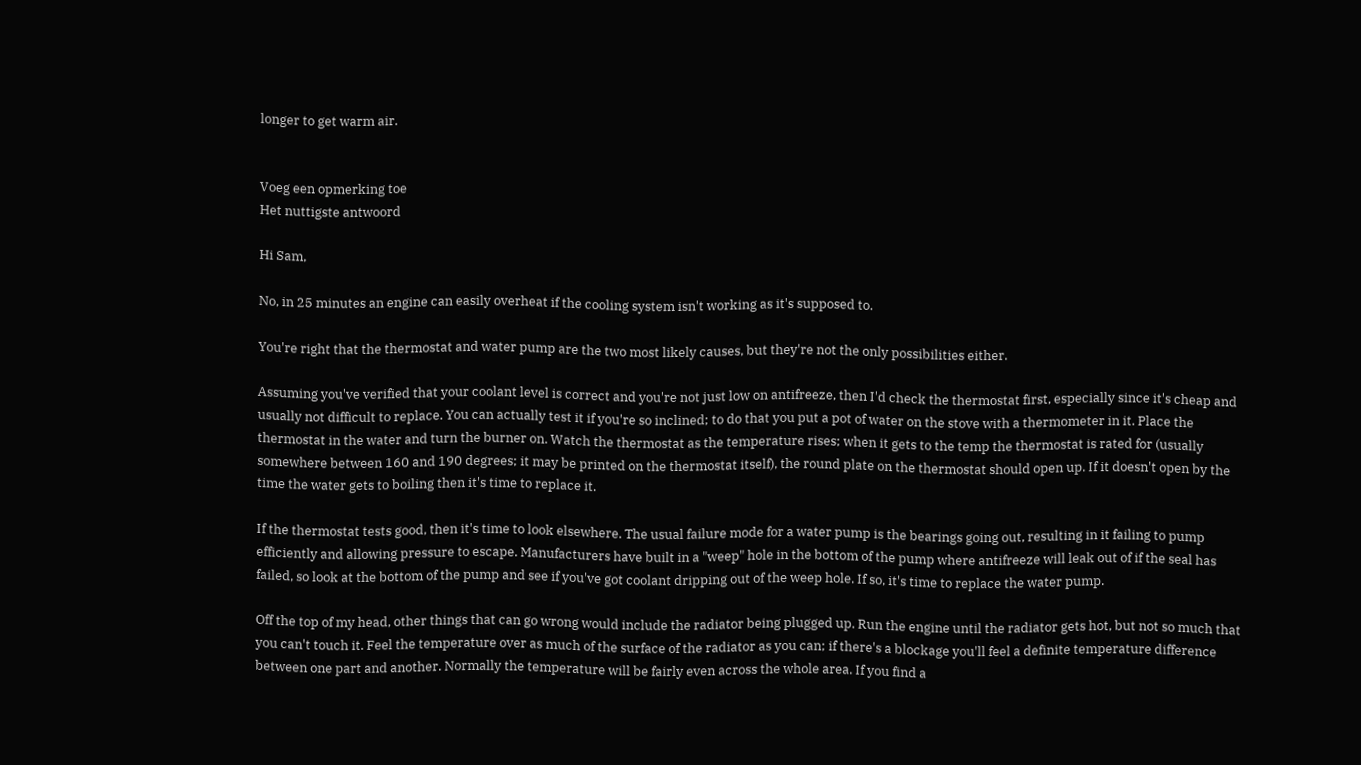longer to get warm air.


Voeg een opmerking toe
Het nuttigste antwoord

Hi Sam,

No, in 25 minutes an engine can easily overheat if the cooling system isn't working as it's supposed to.

You're right that the thermostat and water pump are the two most likely causes, but they're not the only possibilities either.

Assuming you've verified that your coolant level is correct and you're not just low on antifreeze, then I'd check the thermostat first, especially since it's cheap and usually not difficult to replace. You can actually test it if you're so inclined; to do that you put a pot of water on the stove with a thermometer in it. Place the thermostat in the water and turn the burner on. Watch the thermostat as the temperature rises; when it gets to the temp the thermostat is rated for (usually somewhere between 160 and 190 degrees; it may be printed on the thermostat itself), the round plate on the thermostat should open up. If it doesn't open by the time the water gets to boiling then it's time to replace it.

If the thermostat tests good, then it's time to look elsewhere. The usual failure mode for a water pump is the bearings going out, resulting in it failing to pump efficiently and allowing pressure to escape. Manufacturers have built in a "weep" hole in the bottom of the pump where antifreeze will leak out of if the seal has failed, so look at the bottom of the pump and see if you've got coolant dripping out of the weep hole. If so, it's time to replace the water pump.

Off the top of my head, other things that can go wrong would include the radiator being plugged up. Run the engine until the radiator gets hot, but not so much that you can't touch it. Feel the temperature over as much of the surface of the radiator as you can; if there's a blockage you'll feel a definite temperature difference between one part and another. Normally the temperature will be fairly even across the whole area. If you find a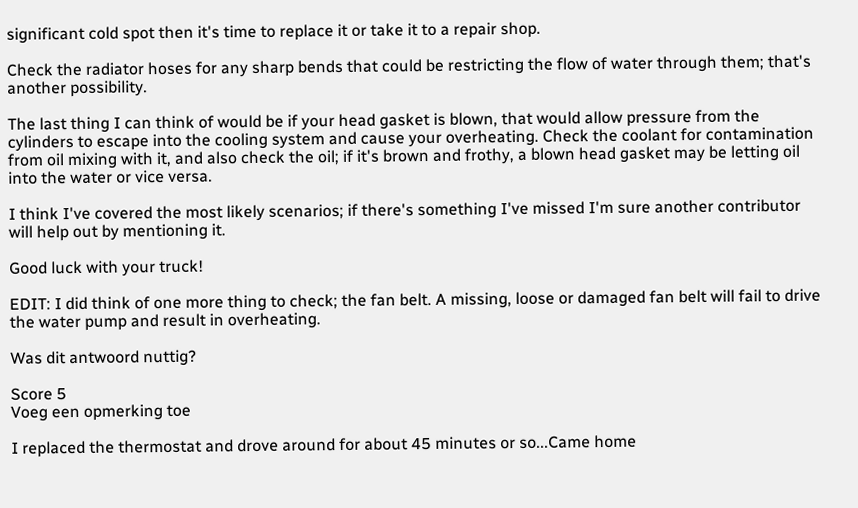significant cold spot then it's time to replace it or take it to a repair shop.

Check the radiator hoses for any sharp bends that could be restricting the flow of water through them; that's another possibility.

The last thing I can think of would be if your head gasket is blown, that would allow pressure from the cylinders to escape into the cooling system and cause your overheating. Check the coolant for contamination from oil mixing with it, and also check the oil; if it's brown and frothy, a blown head gasket may be letting oil into the water or vice versa.

I think I've covered the most likely scenarios; if there's something I've missed I'm sure another contributor will help out by mentioning it.

Good luck with your truck!

EDIT: I did think of one more thing to check; the fan belt. A missing, loose or damaged fan belt will fail to drive the water pump and result in overheating.

Was dit antwoord nuttig?

Score 5
Voeg een opmerking toe

I replaced the thermostat and drove around for about 45 minutes or so...Came home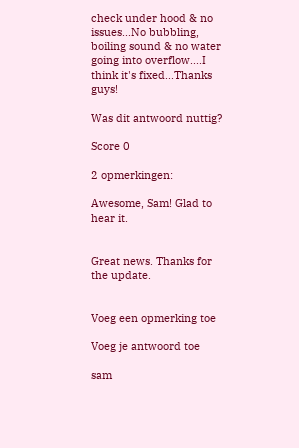check under hood & no issues...No bubbling, boiling sound & no water going into overflow....I think it's fixed...Thanks guys!

Was dit antwoord nuttig?

Score 0

2 opmerkingen:

Awesome, Sam! Glad to hear it.


Great news. Thanks for the update.


Voeg een opmerking toe

Voeg je antwoord toe

sam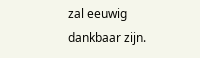zal eeuwig dankbaar zijn.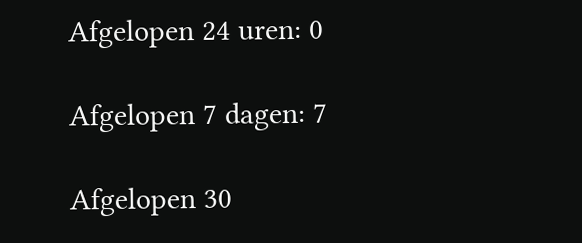Afgelopen 24 uren: 0

Afgelopen 7 dagen: 7

Afgelopen 30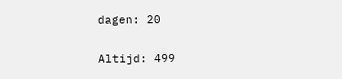dagen: 20

Altijd: 499